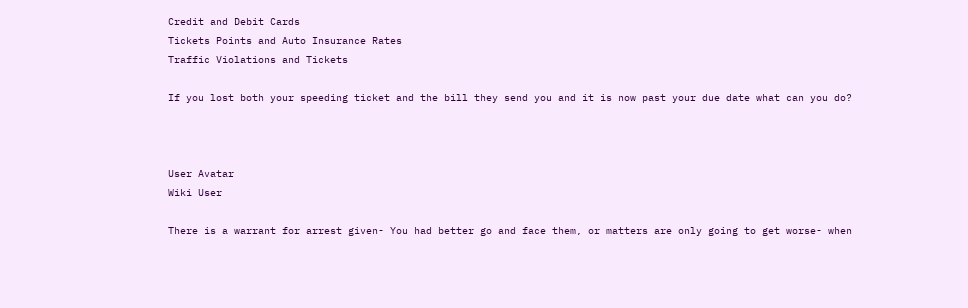Credit and Debit Cards
Tickets Points and Auto Insurance Rates
Traffic Violations and Tickets

If you lost both your speeding ticket and the bill they send you and it is now past your due date what can you do?



User Avatar
Wiki User

There is a warrant for arrest given- You had better go and face them, or matters are only going to get worse- when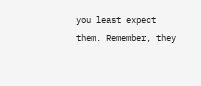you least expect them. Remember, they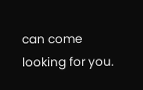can come looking for you.